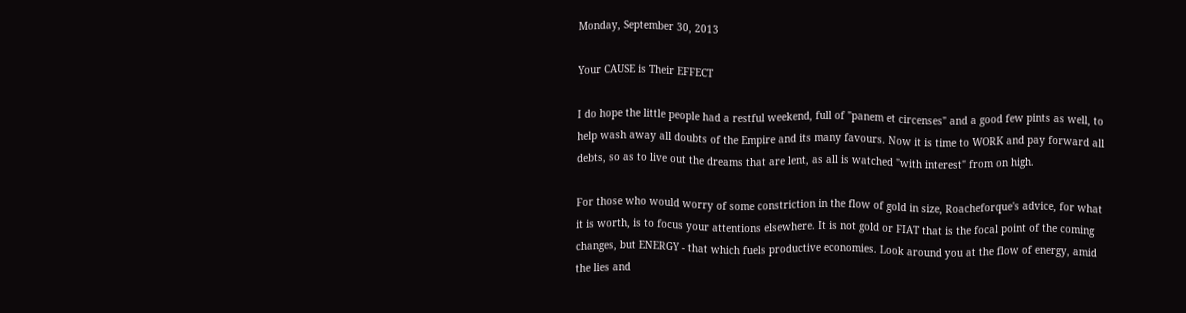Monday, September 30, 2013

Your CAUSE is Their EFFECT

I do hope the little people had a restful weekend, full of "panem et circenses" and a good few pints as well, to help wash away all doubts of the Empire and its many favours. Now it is time to WORK and pay forward all debts, so as to live out the dreams that are lent, as all is watched "with interest" from on high.

For those who would worry of some constriction in the flow of gold in size, Roacheforque's advice, for what it is worth, is to focus your attentions elsewhere. It is not gold or FIAT that is the focal point of the coming changes, but ENERGY - that which fuels productive economies. Look around you at the flow of energy, amid the lies and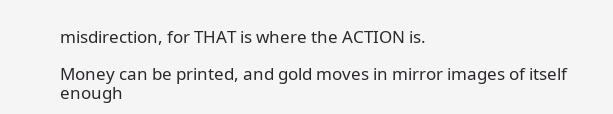misdirection, for THAT is where the ACTION is.

Money can be printed, and gold moves in mirror images of itself enough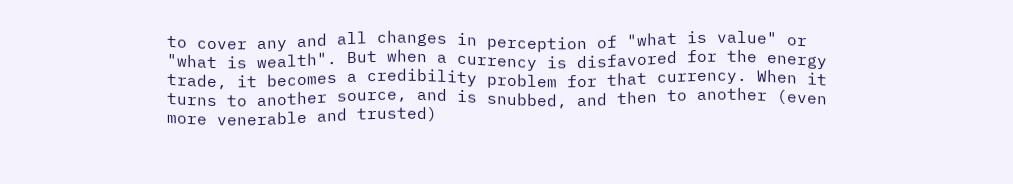to cover any and all changes in perception of "what is value" or "what is wealth". But when a currency is disfavored for the energy trade, it becomes a credibility problem for that currency. When it turns to another source, and is snubbed, and then to another (even more venerable and trusted)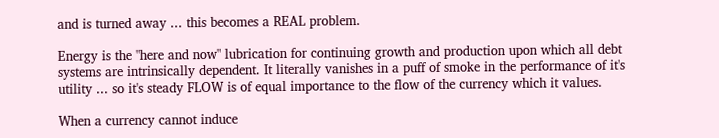and is turned away ... this becomes a REAL problem.

Energy is the "here and now" lubrication for continuing growth and production upon which all debt systems are intrinsically dependent. It literally vanishes in a puff of smoke in the performance of it's utility ... so it's steady FLOW is of equal importance to the flow of the currency which it values.

When a currency cannot induce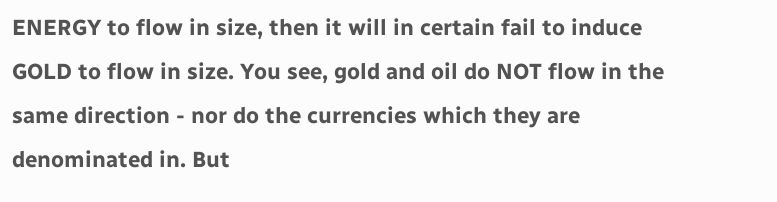ENERGY to flow in size, then it will in certain fail to induce GOLD to flow in size. You see, gold and oil do NOT flow in the same direction - nor do the currencies which they are denominated in. But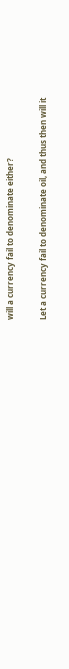will a currency fail to denominate either?

Let a currency fail to denominate oil, and thus then will it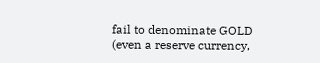fail to denominate GOLD (even a reserve currency,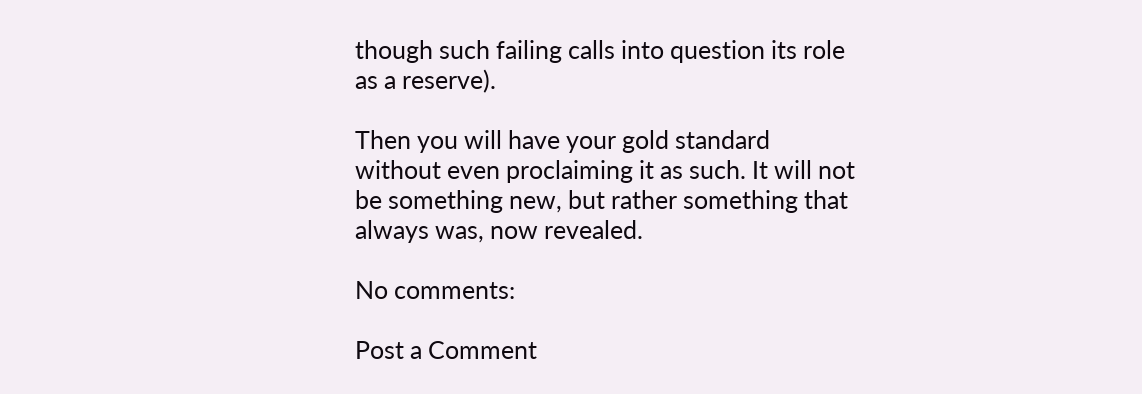though such failing calls into question its role as a reserve).

Then you will have your gold standard without even proclaiming it as such. It will not be something new, but rather something that always was, now revealed.

No comments:

Post a Comment